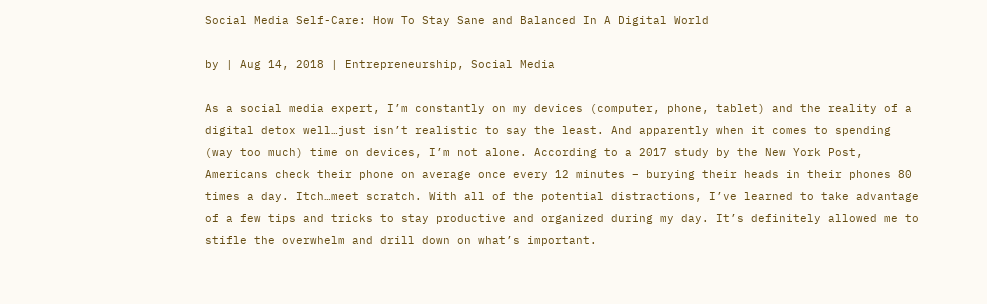Social Media Self-Care: How To Stay Sane and Balanced In A Digital World

by | Aug 14, 2018 | Entrepreneurship, Social Media

As a social media expert, I’m constantly on my devices (computer, phone, tablet) and the reality of a digital detox well…just isn’t realistic to say the least. And apparently when it comes to spending (way too much) time on devices, I’m not alone. According to a 2017 study by the New York Post, Americans check their phone on average once every 12 minutes – burying their heads in their phones 80 times a day. Itch…meet scratch. With all of the potential distractions, I’ve learned to take advantage of a few tips and tricks to stay productive and organized during my day. It’s definitely allowed me to stifle the overwhelm and drill down on what’s important.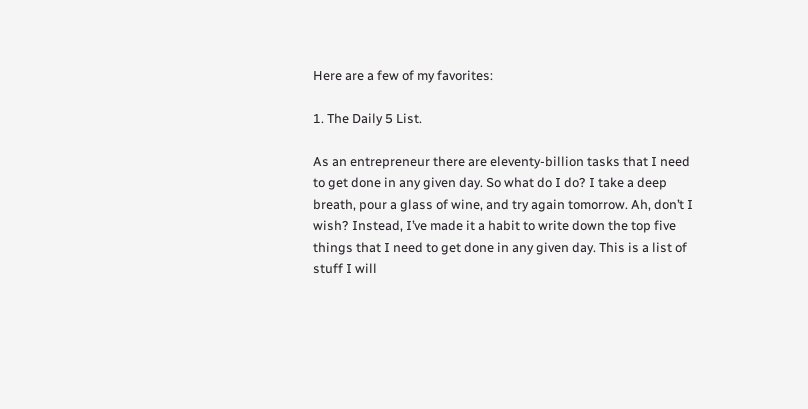Here are a few of my favorites:

1. The Daily 5 List.

As an entrepreneur there are eleventy-billion tasks that I need to get done in any given day. So what do I do? I take a deep breath, pour a glass of wine, and try again tomorrow. Ah, don’t I wish? Instead, I’ve made it a habit to write down the top five things that I need to get done in any given day. This is a list of stuff I will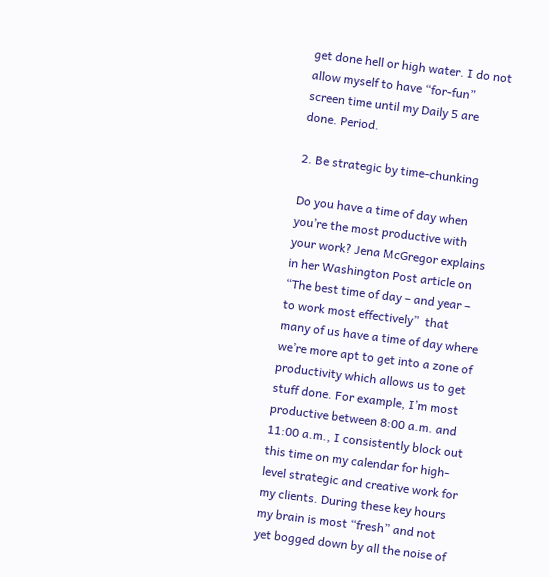get done hell or high water. I do not allow myself to have “for-fun” screen time until my Daily 5 are done. Period.

2. Be strategic by time-chunking

Do you have a time of day when you’re the most productive with your work? Jena McGregor explains in her Washington Post article on “The best time of day – and year – to work most effectively”  that many of us have a time of day where we’re more apt to get into a zone of productivity which allows us to get stuff done. For example, I’m most productive between 8:00 a.m. and 11:00 a.m., I consistently block out this time on my calendar for high-level strategic and creative work for my clients. During these key hours my brain is most “fresh” and not yet bogged down by all the noise of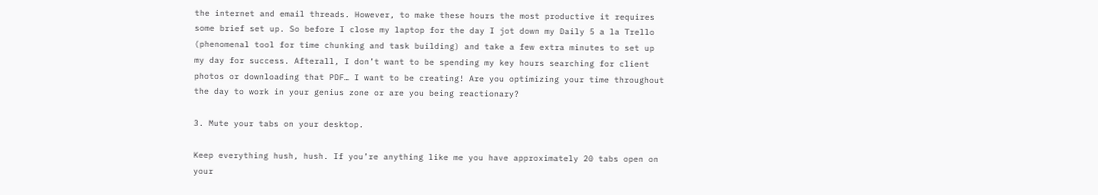the internet and email threads. However, to make these hours the most productive it requires some brief set up. So before I close my laptop for the day I jot down my Daily 5 a la Trello (phenomenal tool for time chunking and task building) and take a few extra minutes to set up my day for success. Afterall, I don’t want to be spending my key hours searching for client photos or downloading that PDF… I want to be creating! Are you optimizing your time throughout the day to work in your genius zone or are you being reactionary?

3. Mute your tabs on your desktop.

Keep everything hush, hush. If you’re anything like me you have approximately 20 tabs open on your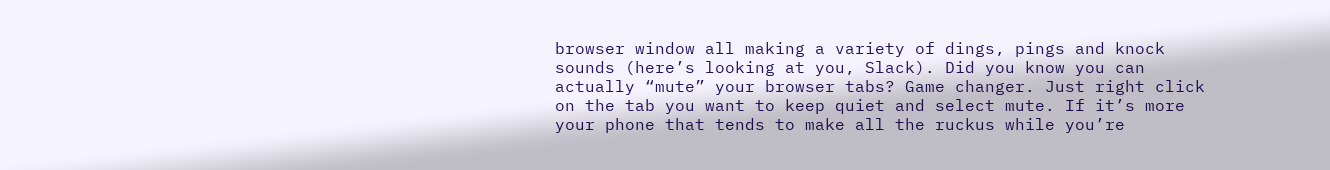browser window all making a variety of dings, pings and knock sounds (here’s looking at you, Slack). Did you know you can actually “mute” your browser tabs? Game changer. Just right click on the tab you want to keep quiet and select mute. If it’s more your phone that tends to make all the ruckus while you’re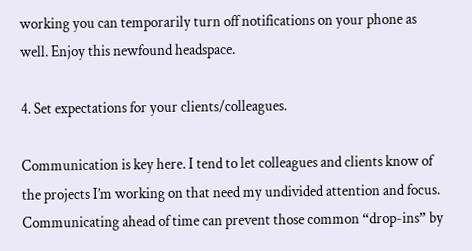working you can temporarily turn off notifications on your phone as well. Enjoy this newfound headspace.

4. Set expectations for your clients/colleagues.

Communication is key here. I tend to let colleagues and clients know of the projects I’m working on that need my undivided attention and focus. Communicating ahead of time can prevent those common “drop-ins” by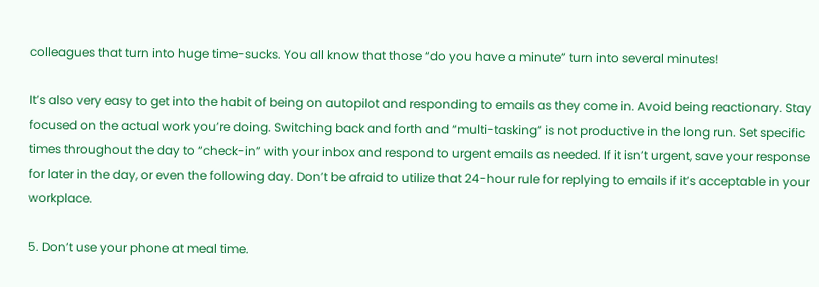colleagues that turn into huge time-sucks. You all know that those “do you have a minute” turn into several minutes!

It’s also very easy to get into the habit of being on autopilot and responding to emails as they come in. Avoid being reactionary. Stay focused on the actual work you’re doing. Switching back and forth and “multi-tasking” is not productive in the long run. Set specific times throughout the day to “check-in” with your inbox and respond to urgent emails as needed. If it isn’t urgent, save your response for later in the day, or even the following day. Don’t be afraid to utilize that 24-hour rule for replying to emails if it’s acceptable in your workplace.

5. Don’t use your phone at meal time.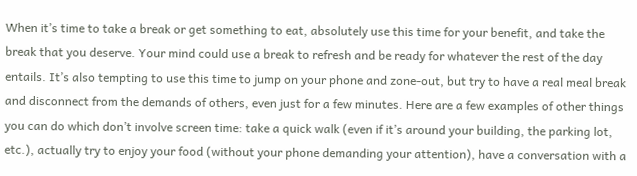When it’s time to take a break or get something to eat, absolutely use this time for your benefit, and take the break that you deserve. Your mind could use a break to refresh and be ready for whatever the rest of the day entails. It’s also tempting to use this time to jump on your phone and zone-out, but try to have a real meal break and disconnect from the demands of others, even just for a few minutes. Here are a few examples of other things you can do which don’t involve screen time: take a quick walk (even if it’s around your building, the parking lot, etc.), actually try to enjoy your food (without your phone demanding your attention), have a conversation with a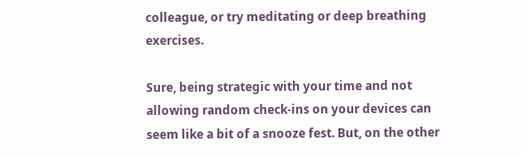colleague, or try meditating or deep breathing exercises.

Sure, being strategic with your time and not allowing random check-ins on your devices can seem like a bit of a snooze fest. But, on the other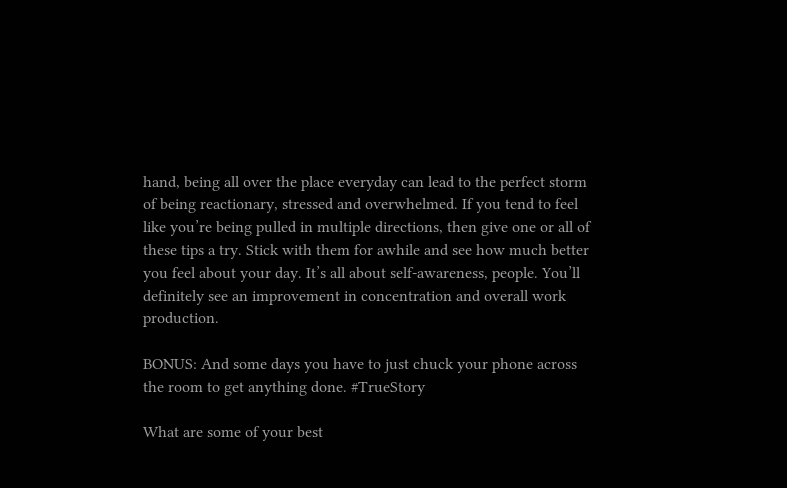hand, being all over the place everyday can lead to the perfect storm of being reactionary, stressed and overwhelmed. If you tend to feel like you’re being pulled in multiple directions, then give one or all of these tips a try. Stick with them for awhile and see how much better you feel about your day. It’s all about self-awareness, people. You’ll definitely see an improvement in concentration and overall work production.

BONUS: And some days you have to just chuck your phone across the room to get anything done. #TrueStory

What are some of your best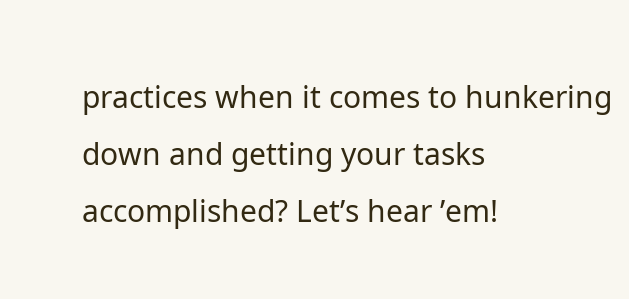practices when it comes to hunkering down and getting your tasks accomplished? Let’s hear ’em!